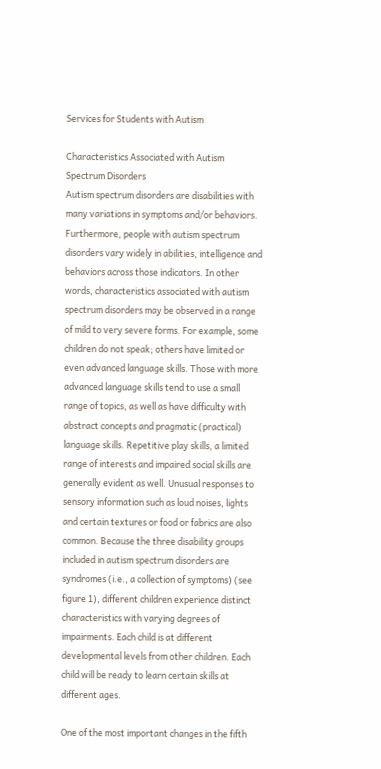Services for Students with Autism

Characteristics Associated with Autism Spectrum Disorders
Autism spectrum disorders are disabilities with many variations in symptoms and/or behaviors. Furthermore, people with autism spectrum disorders vary widely in abilities, intelligence and behaviors across those indicators. In other words, characteristics associated with autism spectrum disorders may be observed in a range of mild to very severe forms. For example, some children do not speak; others have limited or even advanced language skills. Those with more advanced language skills tend to use a small range of topics, as well as have difficulty with abstract concepts and pragmatic (practical) language skills. Repetitive play skills, a limited range of interests and impaired social skills are generally evident as well. Unusual responses to sensory information such as loud noises, lights and certain textures or food or fabrics are also common. Because the three disability groups included in autism spectrum disorders are syndromes (i.e., a collection of symptoms) (see figure 1), different children experience distinct characteristics with varying degrees of impairments. Each child is at different developmental levels from other children. Each child will be ready to learn certain skills at different ages.

One of the most important changes in the fifth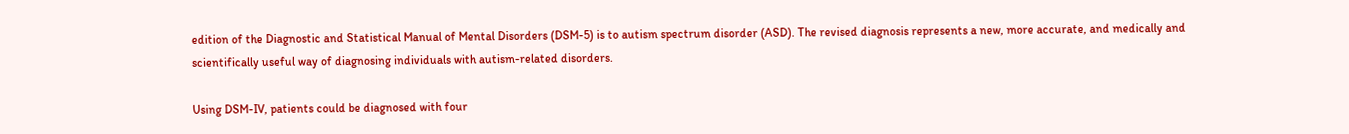edition of the Diagnostic and Statistical Manual of Mental Disorders (DSM-5) is to autism spectrum disorder (ASD). The revised diagnosis represents a new, more accurate, and medically and scientifically useful way of diagnosing individuals with autism-related disorders.

Using DSM-IV, patients could be diagnosed with four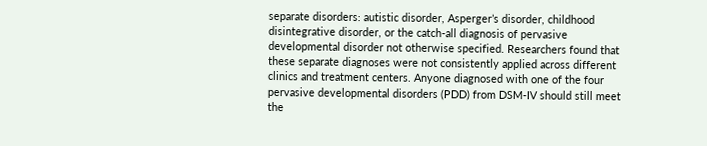separate disorders: autistic disorder, Asperger’s disorder, childhood disintegrative disorder, or the catch-all diagnosis of pervasive developmental disorder not otherwise specified. Researchers found that these separate diagnoses were not consistently applied across different clinics and treatment centers. Anyone diagnosed with one of the four pervasive developmental disorders (PDD) from DSM-IV should still meet the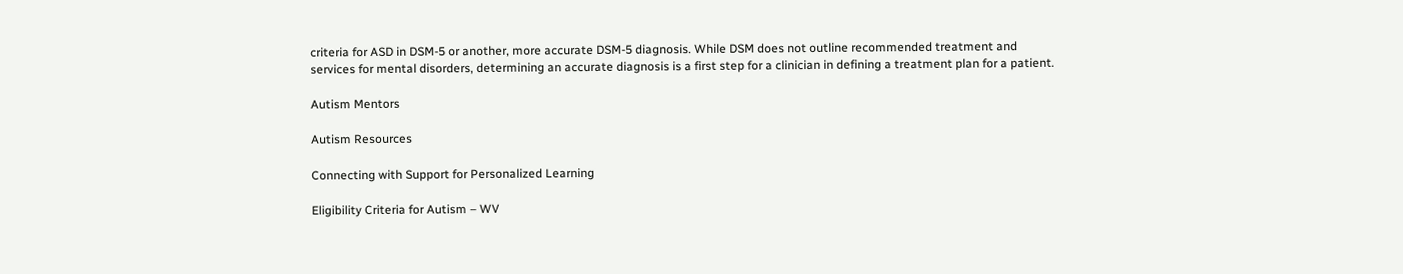criteria for ASD in DSM-5 or another, more accurate DSM-5 diagnosis. While DSM does not outline recommended treatment and services for mental disorders, determining an accurate diagnosis is a first step for a clinician in defining a treatment plan for a patient.

Autism Mentors

Autism Resources

Connecting with Support for Personalized Learning

Eligibility Criteria for Autism – WV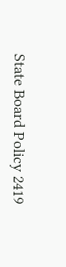State Board Policy 2419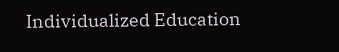Individualized Education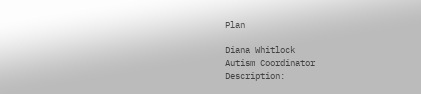Plan

Diana Whitlock
Autism Coordinator
Description: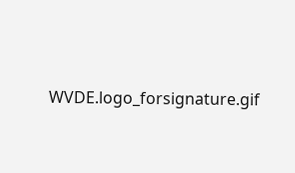WVDE.logo_forsignature.gif